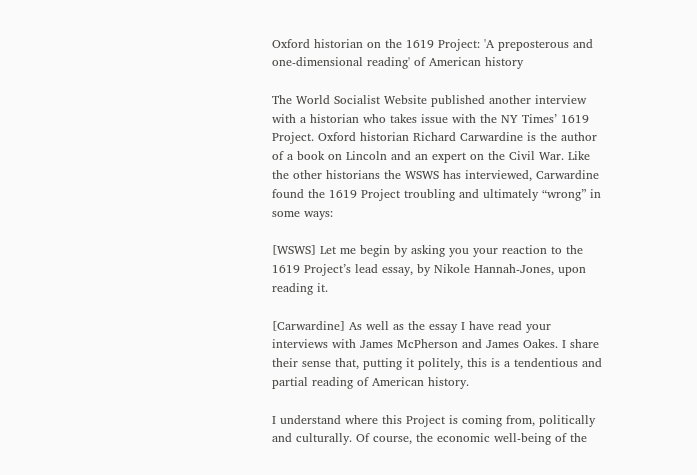Oxford historian on the 1619 Project: 'A preposterous and one-dimensional reading' of American history

The World Socialist Website published another interview with a historian who takes issue with the NY Times’ 1619 Project. Oxford historian Richard Carwardine is the author of a book on Lincoln and an expert on the Civil War. Like the other historians the WSWS has interviewed, Carwardine found the 1619 Project troubling and ultimately “wrong” in some ways:

[WSWS] Let me begin by asking you your reaction to the 1619 Project’s lead essay, by Nikole Hannah-Jones, upon reading it.

[Carwardine] As well as the essay I have read your interviews with James McPherson and James Oakes. I share their sense that, putting it politely, this is a tendentious and partial reading of American history.

I understand where this Project is coming from, politically and culturally. Of course, the economic well-being of the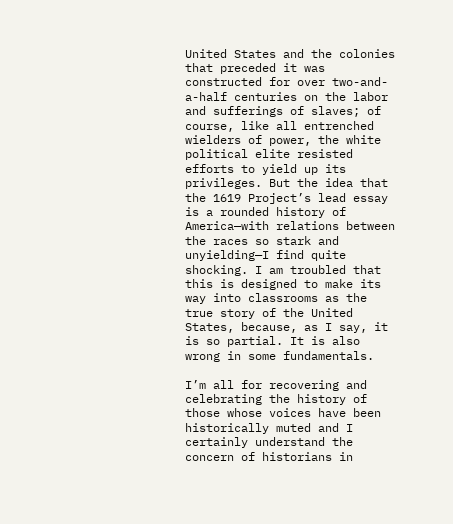United States and the colonies that preceded it was constructed for over two-and-a-half centuries on the labor and sufferings of slaves; of course, like all entrenched wielders of power, the white political elite resisted efforts to yield up its privileges. But the idea that the 1619 Project’s lead essay is a rounded history of America—with relations between the races so stark and unyielding—I find quite shocking. I am troubled that this is designed to make its way into classrooms as the true story of the United States, because, as I say, it is so partial. It is also wrong in some fundamentals.

I’m all for recovering and celebrating the history of those whose voices have been historically muted and I certainly understand the concern of historians in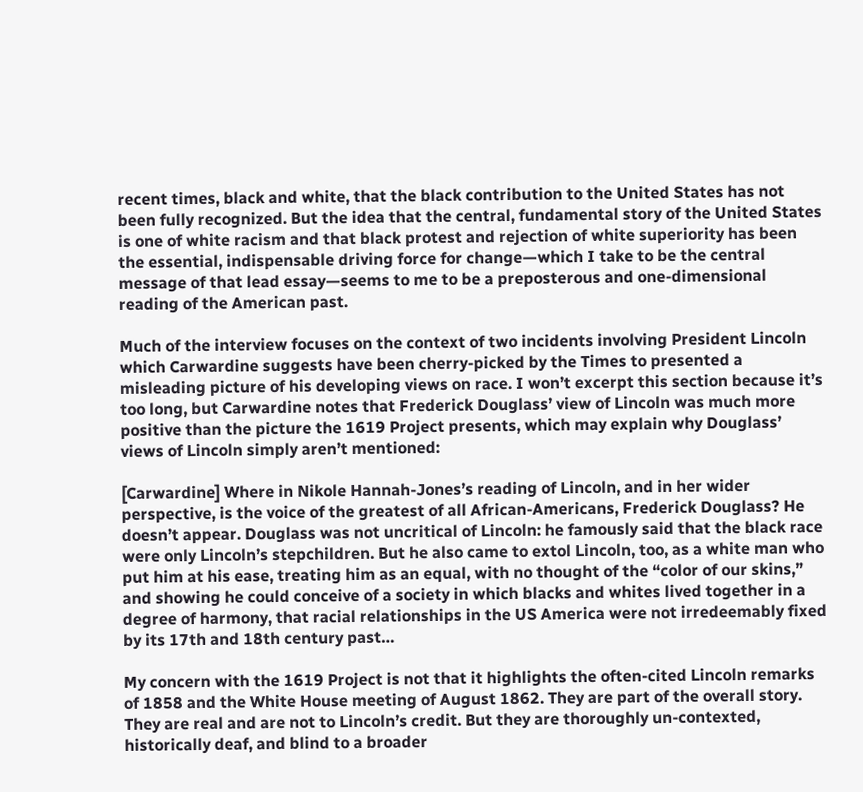recent times, black and white, that the black contribution to the United States has not been fully recognized. But the idea that the central, fundamental story of the United States is one of white racism and that black protest and rejection of white superiority has been the essential, indispensable driving force for change—which I take to be the central message of that lead essay—seems to me to be a preposterous and one-dimensional reading of the American past.

Much of the interview focuses on the context of two incidents involving President Lincoln which Carwardine suggests have been cherry-picked by the Times to presented a misleading picture of his developing views on race. I won’t excerpt this section because it’s too long, but Carwardine notes that Frederick Douglass’ view of Lincoln was much more positive than the picture the 1619 Project presents, which may explain why Douglass’ views of Lincoln simply aren’t mentioned:

[Carwardine] Where in Nikole Hannah-Jones’s reading of Lincoln, and in her wider perspective, is the voice of the greatest of all African-Americans, Frederick Douglass? He doesn’t appear. Douglass was not uncritical of Lincoln: he famously said that the black race were only Lincoln’s stepchildren. But he also came to extol Lincoln, too, as a white man who put him at his ease, treating him as an equal, with no thought of the “color of our skins,” and showing he could conceive of a society in which blacks and whites lived together in a degree of harmony, that racial relationships in the US America were not irredeemably fixed by its 17th and 18th century past…

My concern with the 1619 Project is not that it highlights the often-cited Lincoln remarks of 1858 and the White House meeting of August 1862. They are part of the overall story. They are real and are not to Lincoln’s credit. But they are thoroughly un-contexted, historically deaf, and blind to a broader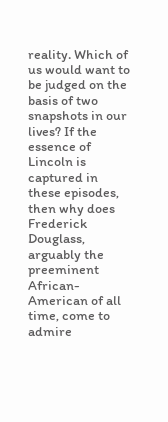reality. Which of us would want to be judged on the basis of two snapshots in our lives? If the essence of Lincoln is captured in these episodes, then why does Frederick Douglass, arguably the preeminent African-American of all time, come to admire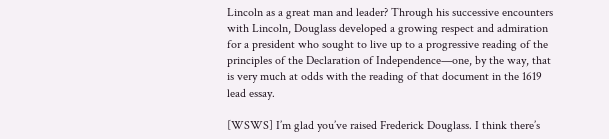Lincoln as a great man and leader? Through his successive encounters with Lincoln, Douglass developed a growing respect and admiration for a president who sought to live up to a progressive reading of the principles of the Declaration of Independence—one, by the way, that is very much at odds with the reading of that document in the 1619 lead essay.

[WSWS] I’m glad you’ve raised Frederick Douglass. I think there’s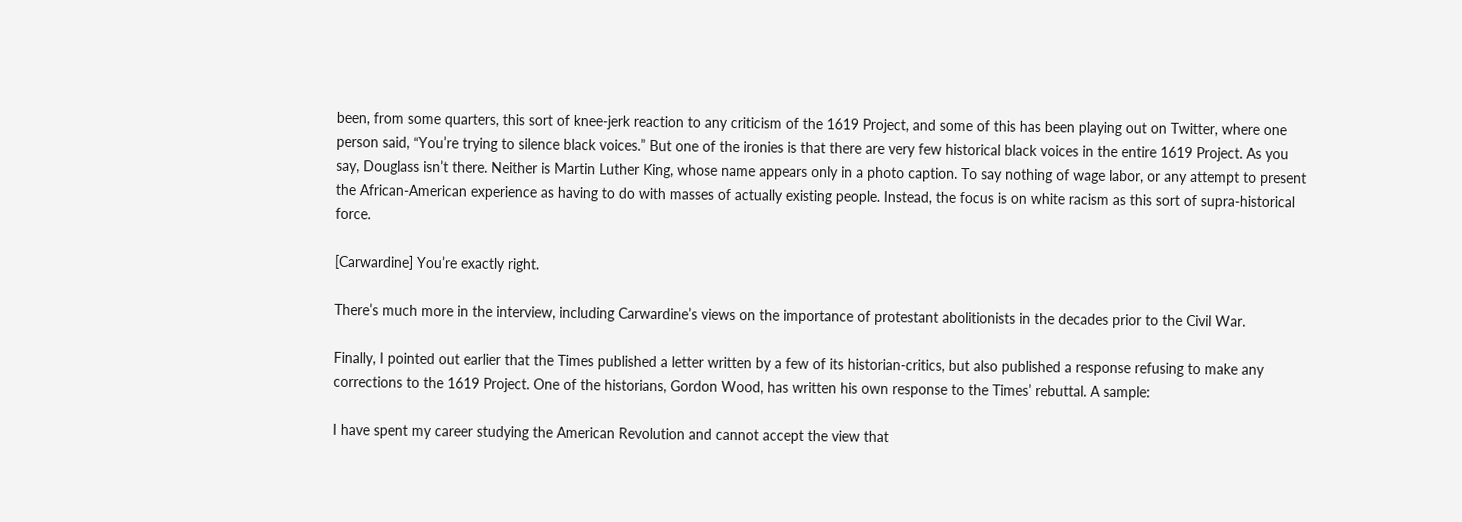been, from some quarters, this sort of knee-jerk reaction to any criticism of the 1619 Project, and some of this has been playing out on Twitter, where one person said, “You’re trying to silence black voices.” But one of the ironies is that there are very few historical black voices in the entire 1619 Project. As you say, Douglass isn’t there. Neither is Martin Luther King, whose name appears only in a photo caption. To say nothing of wage labor, or any attempt to present the African-American experience as having to do with masses of actually existing people. Instead, the focus is on white racism as this sort of supra-historical force.

[Carwardine] You’re exactly right.

There’s much more in the interview, including Carwardine’s views on the importance of protestant abolitionists in the decades prior to the Civil War.

Finally, I pointed out earlier that the Times published a letter written by a few of its historian-critics, but also published a response refusing to make any corrections to the 1619 Project. One of the historians, Gordon Wood, has written his own response to the Times’ rebuttal. A sample:

I have spent my career studying the American Revolution and cannot accept the view that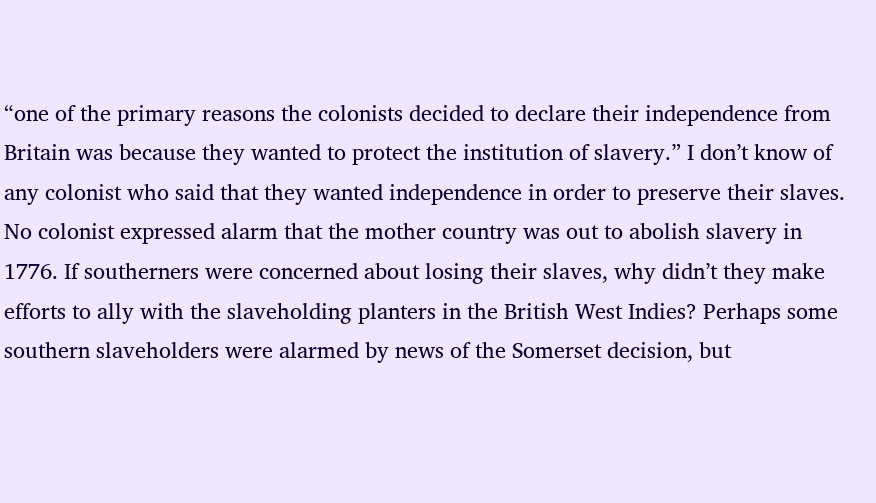“one of the primary reasons the colonists decided to declare their independence from Britain was because they wanted to protect the institution of slavery.” I don’t know of any colonist who said that they wanted independence in order to preserve their slaves. No colonist expressed alarm that the mother country was out to abolish slavery in 1776. If southerners were concerned about losing their slaves, why didn’t they make efforts to ally with the slaveholding planters in the British West Indies? Perhaps some southern slaveholders were alarmed by news of the Somerset decision, but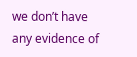we don’t have any evidence of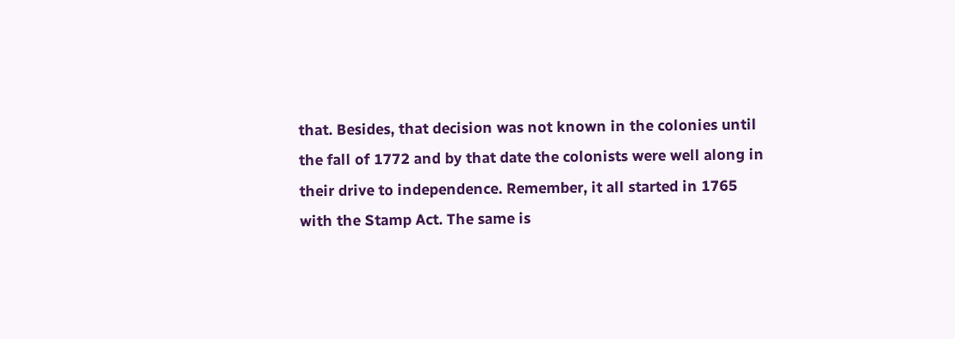that. Besides, that decision was not known in the colonies until the fall of 1772 and by that date the colonists were well along in their drive to independence. Remember, it all started in 1765 with the Stamp Act. The same is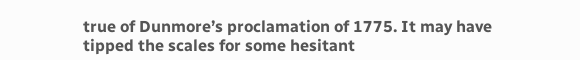true of Dunmore’s proclamation of 1775. It may have tipped the scales for some hesitant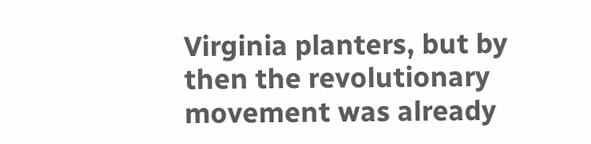Virginia planters, but by then the revolutionary movement was already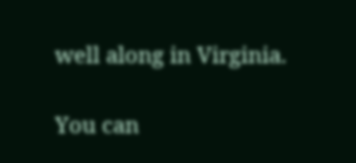well along in Virginia.

You can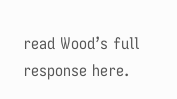read Wood’s full response here.